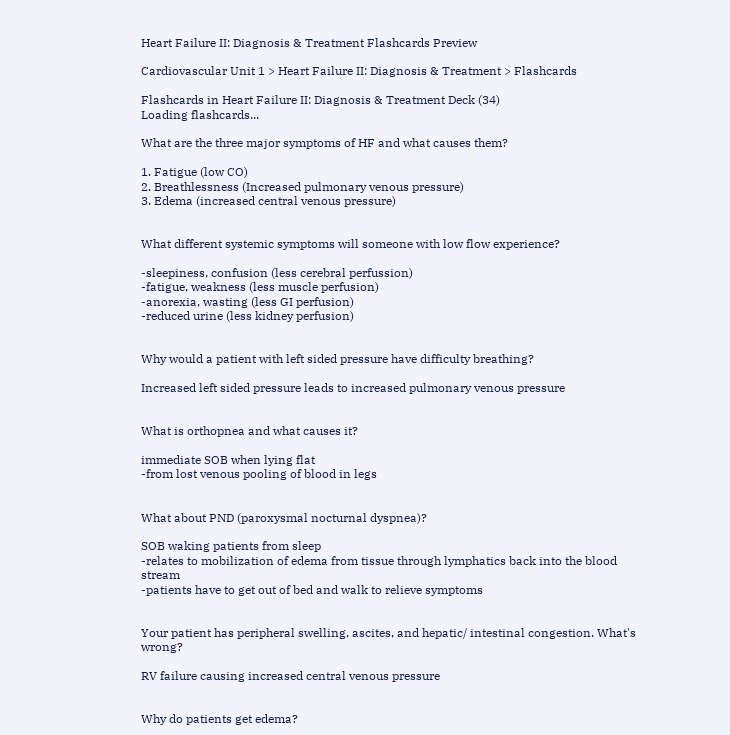Heart Failure II: Diagnosis & Treatment Flashcards Preview

Cardiovascular Unit 1 > Heart Failure II: Diagnosis & Treatment > Flashcards

Flashcards in Heart Failure II: Diagnosis & Treatment Deck (34)
Loading flashcards...

What are the three major symptoms of HF and what causes them?

1. Fatigue (low CO)
2. Breathlessness (Increased pulmonary venous pressure)
3. Edema (increased central venous pressure)


What different systemic symptoms will someone with low flow experience?

-sleepiness, confusion (less cerebral perfussion)
-fatigue, weakness (less muscle perfusion)
-anorexia, wasting (less GI perfusion)
-reduced urine (less kidney perfusion)


Why would a patient with left sided pressure have difficulty breathing?

Increased left sided pressure leads to increased pulmonary venous pressure


What is orthopnea and what causes it?

immediate SOB when lying flat
-from lost venous pooling of blood in legs


What about PND (paroxysmal nocturnal dyspnea)?

SOB waking patients from sleep
-relates to mobilization of edema from tissue through lymphatics back into the blood stream
-patients have to get out of bed and walk to relieve symptoms


Your patient has peripheral swelling, ascites, and hepatic/ intestinal congestion. What's wrong?

RV failure causing increased central venous pressure


Why do patients get edema?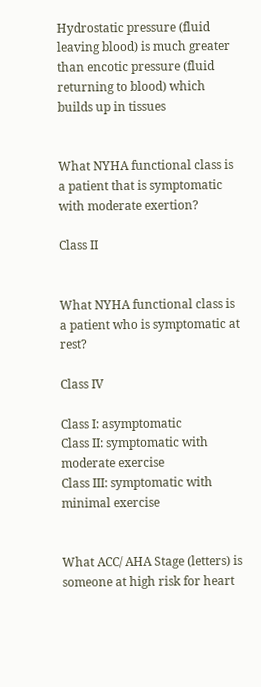Hydrostatic pressure (fluid leaving blood) is much greater than encotic pressure (fluid returning to blood) which builds up in tissues


What NYHA functional class is a patient that is symptomatic with moderate exertion?

Class II


What NYHA functional class is a patient who is symptomatic at rest?

Class IV

Class I: asymptomatic
Class II: symptomatic with moderate exercise
Class III: symptomatic with minimal exercise


What ACC/ AHA Stage (letters) is someone at high risk for heart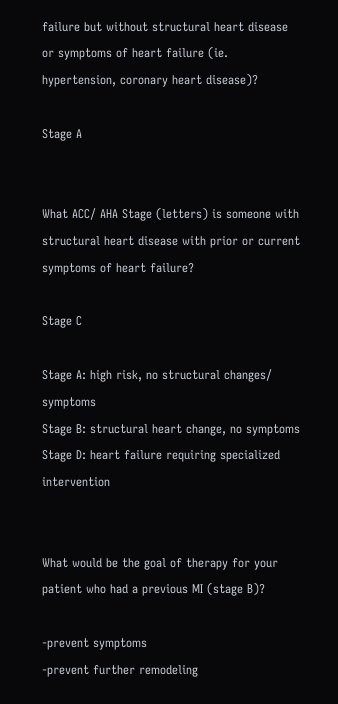failure but without structural heart disease or symptoms of heart failure (ie. hypertension, coronary heart disease)?

Stage A


What ACC/ AHA Stage (letters) is someone with structural heart disease with prior or current symptoms of heart failure?

Stage C

Stage A: high risk, no structural changes/ symptoms
Stage B: structural heart change, no symptoms
Stage D: heart failure requiring specialized intervention


What would be the goal of therapy for your patient who had a previous MI (stage B)?

-prevent symptoms
-prevent further remodeling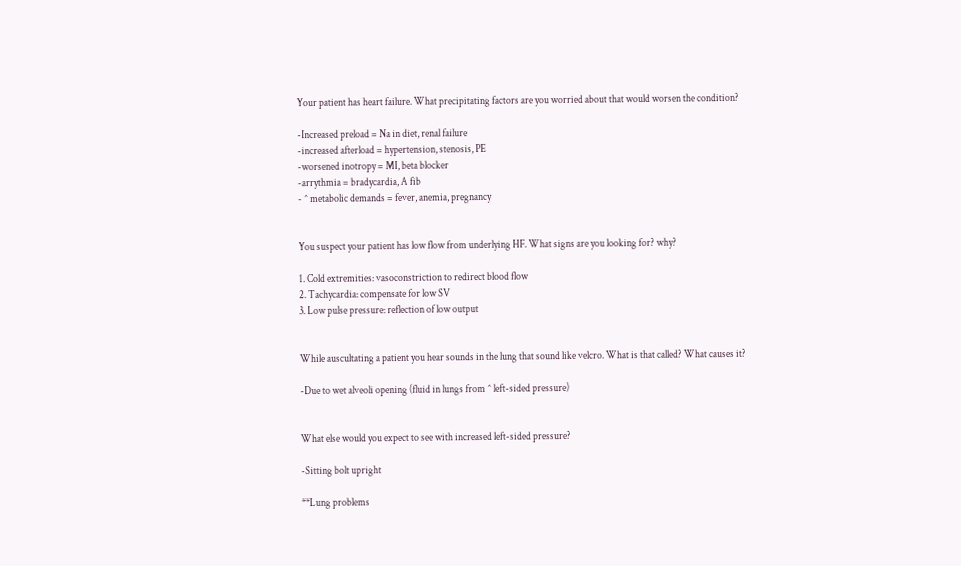Your patient has heart failure. What precipitating factors are you worried about that would worsen the condition?

-Increased preload = Na in diet, renal failure
-increased afterload = hypertension, stenosis, PE
-worsened inotropy = MI, beta blocker
-arrythmia = bradycardia, A fib
- ^ metabolic demands = fever, anemia, pregnancy


You suspect your patient has low flow from underlying HF. What signs are you looking for? why?

1. Cold extremities: vasoconstriction to redirect blood flow
2. Tachycardia: compensate for low SV
3. Low pulse pressure: reflection of low output


While auscultating a patient you hear sounds in the lung that sound like velcro. What is that called? What causes it?

-Due to wet alveoli opening (fluid in lungs from ^ left-sided pressure)


What else would you expect to see with increased left-sided pressure?

-Sitting bolt upright

**Lung problems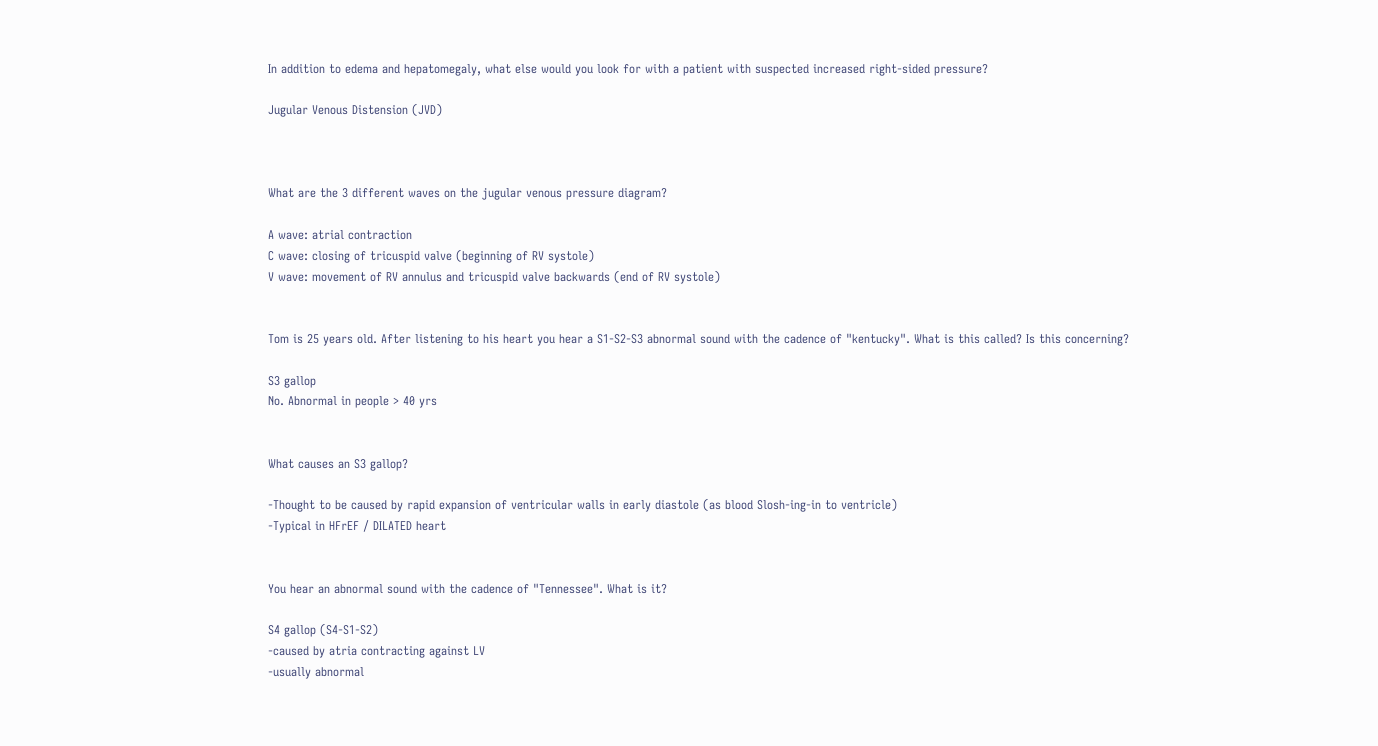In addition to edema and hepatomegaly, what else would you look for with a patient with suspected increased right-sided pressure?

Jugular Venous Distension (JVD)



What are the 3 different waves on the jugular venous pressure diagram?

A wave: atrial contraction
C wave: closing of tricuspid valve (beginning of RV systole)
V wave: movement of RV annulus and tricuspid valve backwards (end of RV systole)


Tom is 25 years old. After listening to his heart you hear a S1-S2-S3 abnormal sound with the cadence of "kentucky". What is this called? Is this concerning?

S3 gallop
No. Abnormal in people > 40 yrs


What causes an S3 gallop?

-Thought to be caused by rapid expansion of ventricular walls in early diastole (as blood Slosh-ing-in to ventricle)
-Typical in HFrEF / DILATED heart


You hear an abnormal sound with the cadence of "Tennessee". What is it?

S4 gallop (S4-S1-S2)
-caused by atria contracting against LV
-usually abnormal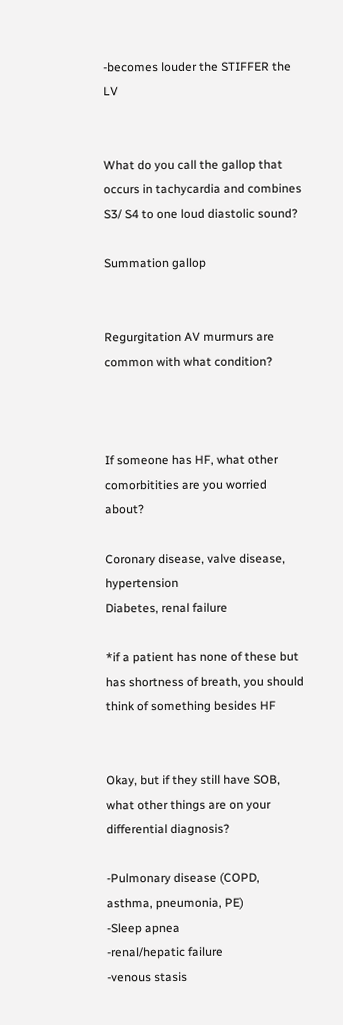-becomes louder the STIFFER the LV


What do you call the gallop that occurs in tachycardia and combines S3/ S4 to one loud diastolic sound?

Summation gallop


Regurgitation AV murmurs are common with what condition?



If someone has HF, what other comorbitities are you worried about?

Coronary disease, valve disease, hypertension
Diabetes, renal failure

*if a patient has none of these but has shortness of breath, you should think of something besides HF


Okay, but if they still have SOB, what other things are on your differential diagnosis?

-Pulmonary disease (COPD, asthma, pneumonia, PE)
-Sleep apnea
-renal/hepatic failure
-venous stasis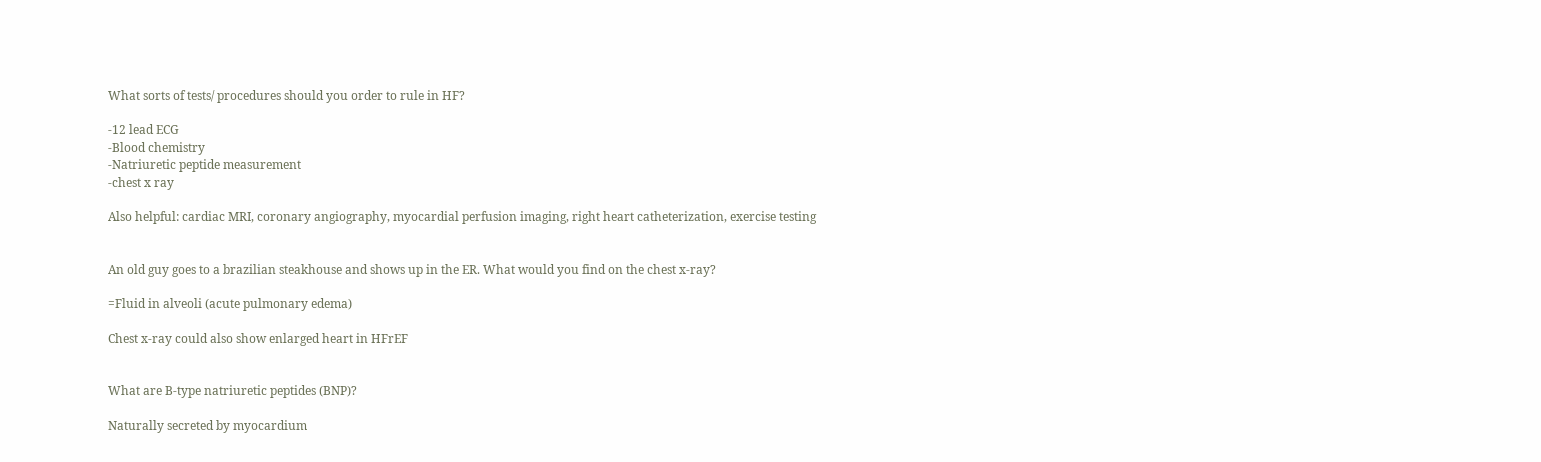What sorts of tests/ procedures should you order to rule in HF?

-12 lead ECG
-Blood chemistry
-Natriuretic peptide measurement
-chest x ray

Also helpful: cardiac MRI, coronary angiography, myocardial perfusion imaging, right heart catheterization, exercise testing


An old guy goes to a brazilian steakhouse and shows up in the ER. What would you find on the chest x-ray?

=Fluid in alveoli (acute pulmonary edema)

Chest x-ray could also show enlarged heart in HFrEF


What are B-type natriuretic peptides (BNP)?

Naturally secreted by myocardium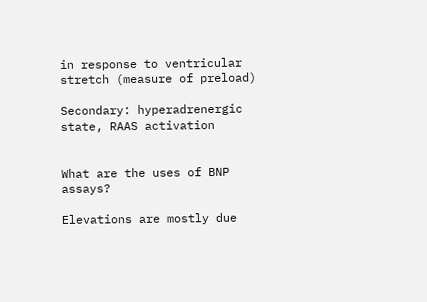in response to ventricular stretch (measure of preload)

Secondary: hyperadrenergic state, RAAS activation


What are the uses of BNP assays?

Elevations are mostly due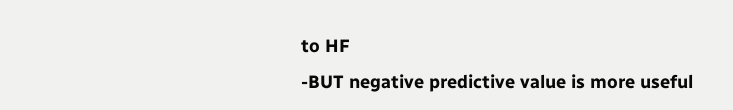to HF
-BUT negative predictive value is more useful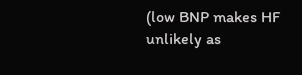(low BNP makes HF unlikely as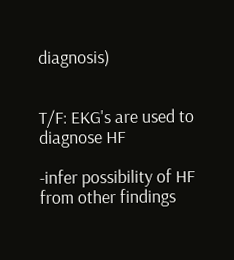diagnosis)


T/F: EKG's are used to diagnose HF

-infer possibility of HF from other findings